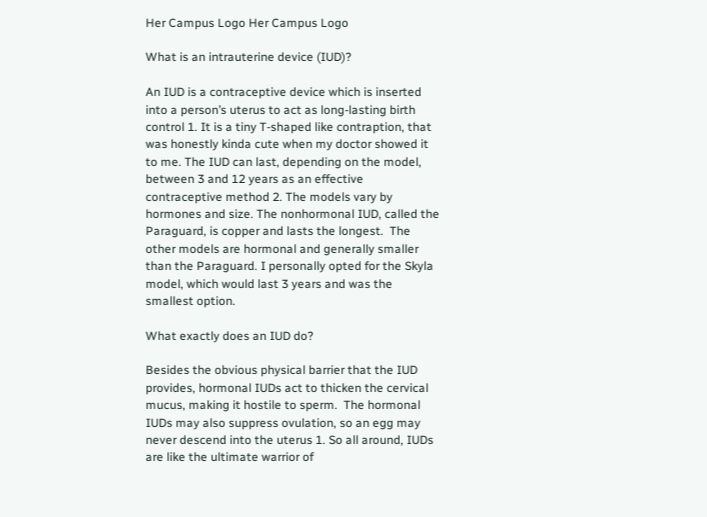Her Campus Logo Her Campus Logo

What is an intrauterine device (IUD)?

An IUD is a contraceptive device which is inserted into a person’s uterus to act as long-lasting birth control 1. It is a tiny T-shaped like contraption, that was honestly kinda cute when my doctor showed it to me. The IUD can last, depending on the model, between 3 and 12 years as an effective contraceptive method 2. The models vary by hormones and size. The nonhormonal IUD, called the Paraguard, is copper and lasts the longest.  The other models are hormonal and generally smaller than the Paraguard. I personally opted for the Skyla model, which would last 3 years and was the smallest option.

What exactly does an IUD do?

Besides the obvious physical barrier that the IUD provides, hormonal IUDs act to thicken the cervical mucus, making it hostile to sperm.  The hormonal IUDs may also suppress ovulation, so an egg may never descend into the uterus 1. So all around, IUDs are like the ultimate warrior of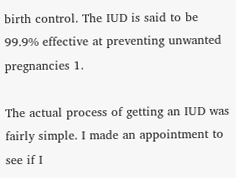birth control. The IUD is said to be 99.9% effective at preventing unwanted pregnancies 1.

The actual process of getting an IUD was fairly simple. I made an appointment to see if I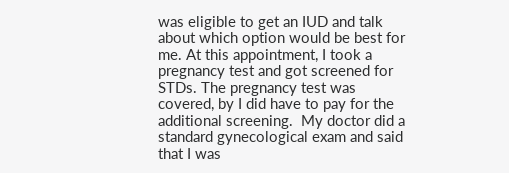was eligible to get an IUD and talk about which option would be best for me. At this appointment, I took a pregnancy test and got screened for STDs. The pregnancy test was covered, by I did have to pay for the additional screening.  My doctor did a standard gynecological exam and said that I was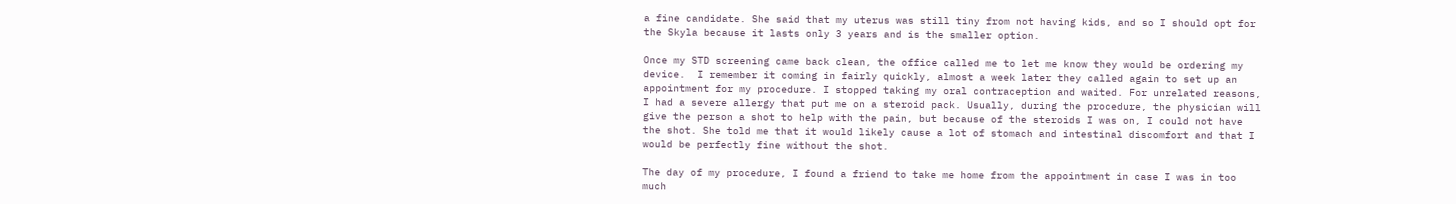a fine candidate. She said that my uterus was still tiny from not having kids, and so I should opt for the Skyla because it lasts only 3 years and is the smaller option.

Once my STD screening came back clean, the office called me to let me know they would be ordering my device.  I remember it coming in fairly quickly, almost a week later they called again to set up an appointment for my procedure. I stopped taking my oral contraception and waited. For unrelated reasons, I had a severe allergy that put me on a steroid pack. Usually, during the procedure, the physician will give the person a shot to help with the pain, but because of the steroids I was on, I could not have the shot. She told me that it would likely cause a lot of stomach and intestinal discomfort and that I would be perfectly fine without the shot.

The day of my procedure, I found a friend to take me home from the appointment in case I was in too much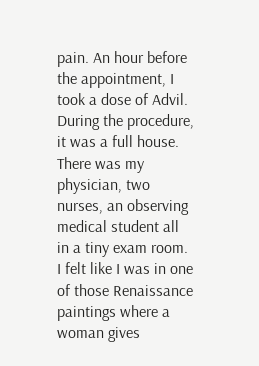pain. An hour before the appointment, I took a dose of Advil. During the procedure, it was a full house. There was my physician, two nurses, an observing medical student all in a tiny exam room. I felt like I was in one of those Renaissance paintings where a woman gives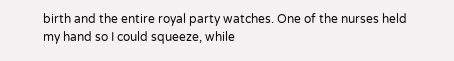birth and the entire royal party watches. One of the nurses held my hand so I could squeeze, while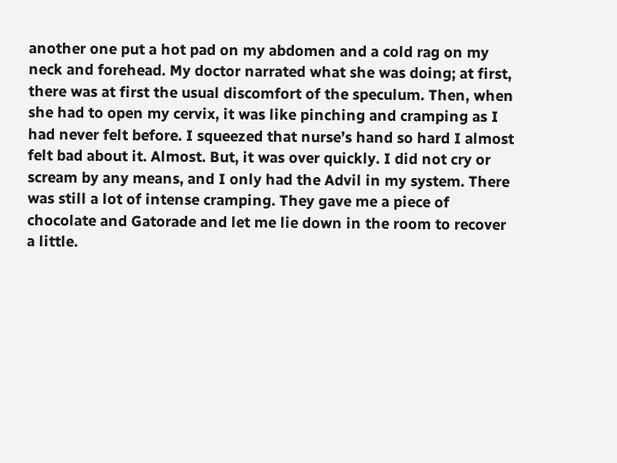another one put a hot pad on my abdomen and a cold rag on my neck and forehead. My doctor narrated what she was doing; at first, there was at first the usual discomfort of the speculum. Then, when she had to open my cervix, it was like pinching and cramping as I had never felt before. I squeezed that nurse’s hand so hard I almost felt bad about it. Almost. But, it was over quickly. I did not cry or scream by any means, and I only had the Advil in my system. There was still a lot of intense cramping. They gave me a piece of chocolate and Gatorade and let me lie down in the room to recover a little.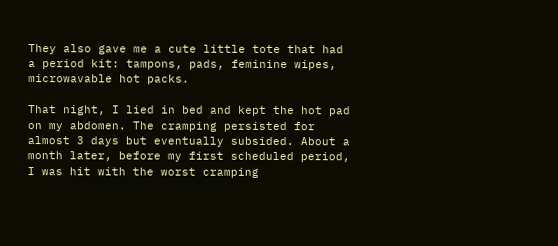They also gave me a cute little tote that had a period kit: tampons, pads, feminine wipes, microwavable hot packs.

That night, I lied in bed and kept the hot pad on my abdomen. The cramping persisted for almost 3 days but eventually subsided. About a month later, before my first scheduled period, I was hit with the worst cramping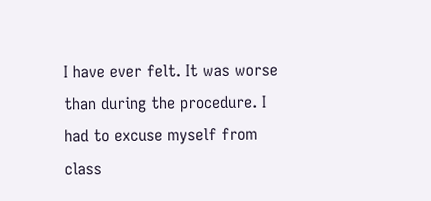I have ever felt. It was worse than during the procedure. I had to excuse myself from class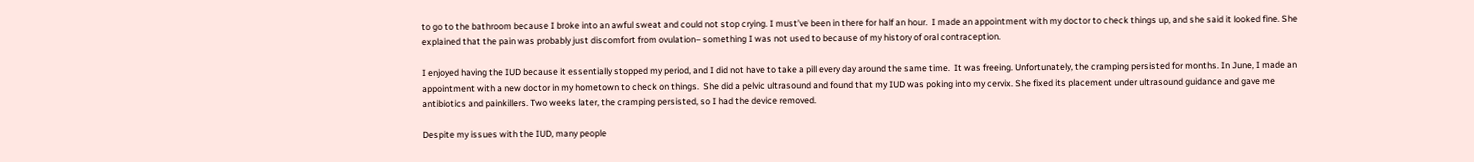to go to the bathroom because I broke into an awful sweat and could not stop crying. I must’ve been in there for half an hour.  I made an appointment with my doctor to check things up, and she said it looked fine. She explained that the pain was probably just discomfort from ovulation– something I was not used to because of my history of oral contraception.

I enjoyed having the IUD because it essentially stopped my period, and I did not have to take a pill every day around the same time.  It was freeing. Unfortunately, the cramping persisted for months. In June, I made an appointment with a new doctor in my hometown to check on things.  She did a pelvic ultrasound and found that my IUD was poking into my cervix. She fixed its placement under ultrasound guidance and gave me antibiotics and painkillers. Two weeks later, the cramping persisted, so I had the device removed.

Despite my issues with the IUD, many people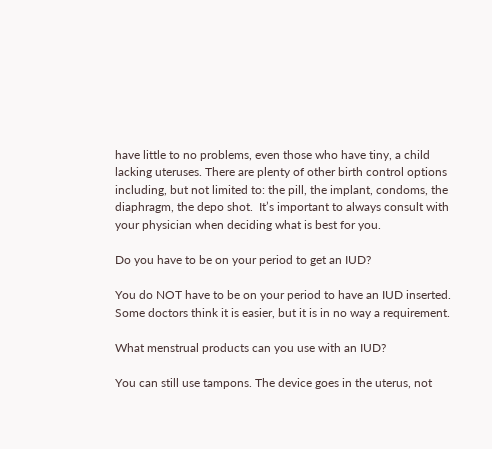have little to no problems, even those who have tiny, a child lacking uteruses. There are plenty of other birth control options including, but not limited to: the pill, the implant, condoms, the diaphragm, the depo shot.  It’s important to always consult with your physician when deciding what is best for you.

Do you have to be on your period to get an IUD?

You do NOT have to be on your period to have an IUD inserted. Some doctors think it is easier, but it is in no way a requirement.

What menstrual products can you use with an IUD?

You can still use tampons. The device goes in the uterus, not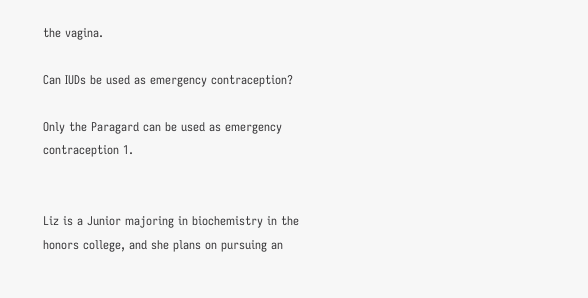the vagina.

Can IUDs be used as emergency contraception?

Only the Paragard can be used as emergency contraception 1.


Liz is a Junior majoring in biochemistry in the honors college, and she plans on pursuing an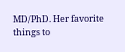MD/PhD. Her favorite things to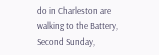do in Charleston are walking to the Battery, Second Sunday,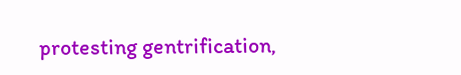protesting gentrification,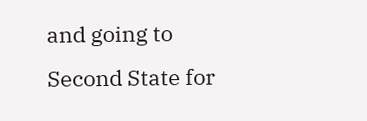and going to Second State for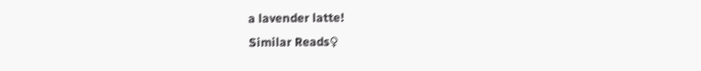a lavender latte!
Similar Reads♀